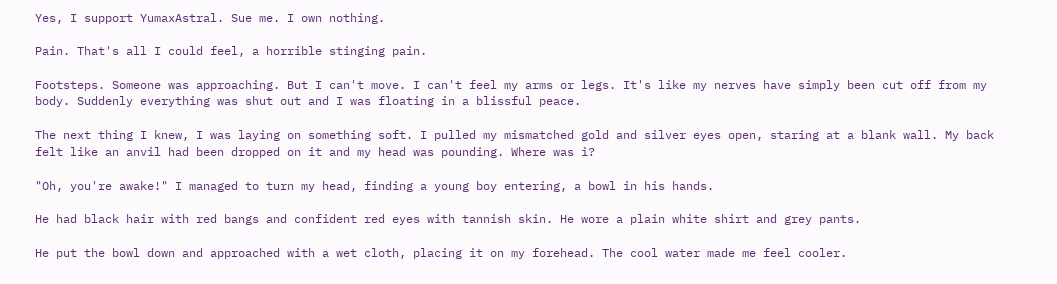Yes, I support YumaxAstral. Sue me. I own nothing.

Pain. That's all I could feel, a horrible stinging pain.

Footsteps. Someone was approaching. But I can't move. I can't feel my arms or legs. It's like my nerves have simply been cut off from my body. Suddenly everything was shut out and I was floating in a blissful peace.

The next thing I knew, I was laying on something soft. I pulled my mismatched gold and silver eyes open, staring at a blank wall. My back felt like an anvil had been dropped on it and my head was pounding. Where was i?

"Oh, you're awake!" I managed to turn my head, finding a young boy entering, a bowl in his hands.

He had black hair with red bangs and confident red eyes with tannish skin. He wore a plain white shirt and grey pants.

He put the bowl down and approached with a wet cloth, placing it on my forehead. The cool water made me feel cooler.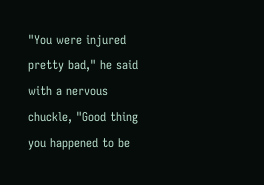"You were injured pretty bad," he said with a nervous chuckle, "Good thing you happened to be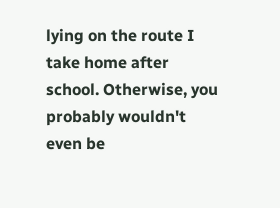lying on the route I take home after school. Otherwise, you probably wouldn't even be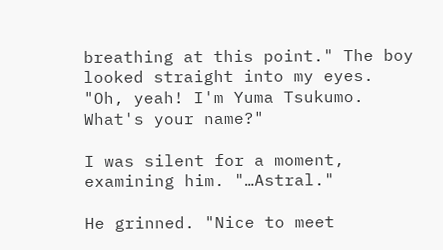breathing at this point." The boy looked straight into my eyes. "Oh, yeah! I'm Yuma Tsukumo. What's your name?"

I was silent for a moment, examining him. "…Astral."

He grinned. "Nice to meet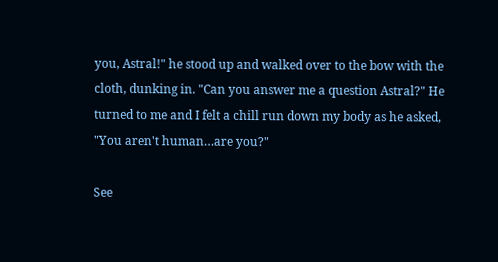you, Astral!" he stood up and walked over to the bow with the cloth, dunking in. "Can you answer me a question Astral?" He turned to me and I felt a chill run down my body as he asked, "You aren't human…are you?"

See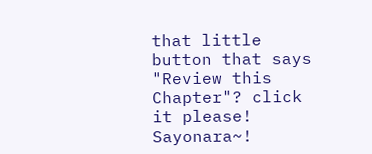that little button that says "Review this Chapter"? click it please! Sayonara~!